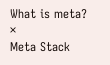What is meta? ×
Meta Stack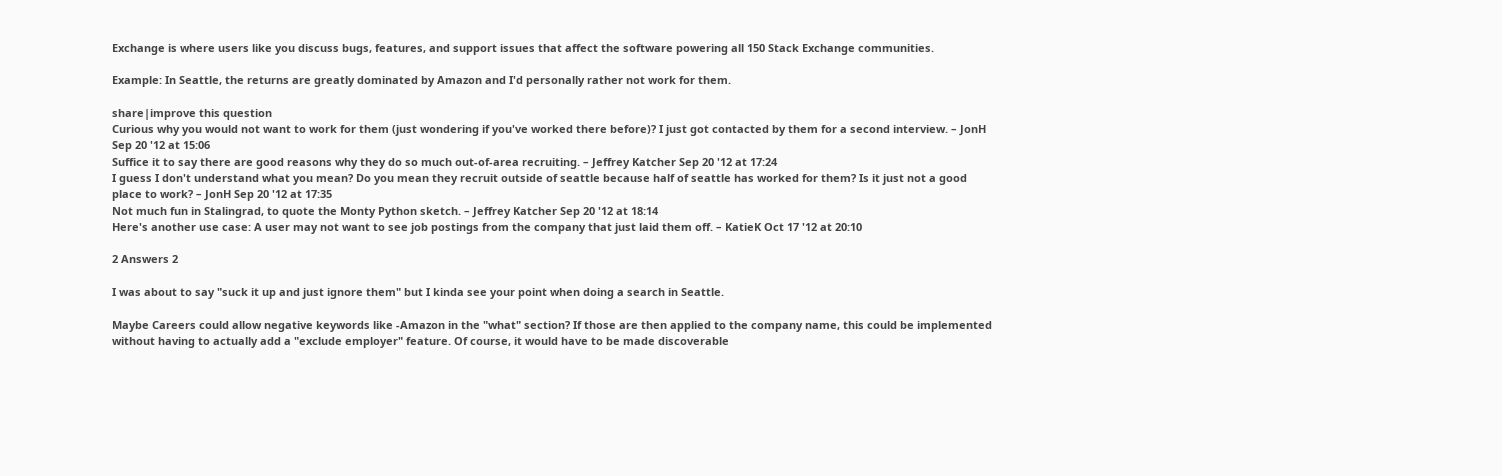Exchange is where users like you discuss bugs, features, and support issues that affect the software powering all 150 Stack Exchange communities.

Example: In Seattle, the returns are greatly dominated by Amazon and I'd personally rather not work for them.

share|improve this question
Curious why you would not want to work for them (just wondering if you've worked there before)? I just got contacted by them for a second interview. – JonH Sep 20 '12 at 15:06
Suffice it to say there are good reasons why they do so much out-of-area recruiting. – Jeffrey Katcher Sep 20 '12 at 17:24
I guess I don't understand what you mean? Do you mean they recruit outside of seattle because half of seattle has worked for them? Is it just not a good place to work? – JonH Sep 20 '12 at 17:35
Not much fun in Stalingrad, to quote the Monty Python sketch. – Jeffrey Katcher Sep 20 '12 at 18:14
Here's another use case: A user may not want to see job postings from the company that just laid them off. – KatieK Oct 17 '12 at 20:10

2 Answers 2

I was about to say "suck it up and just ignore them" but I kinda see your point when doing a search in Seattle.

Maybe Careers could allow negative keywords like -Amazon in the "what" section? If those are then applied to the company name, this could be implemented without having to actually add a "exclude employer" feature. Of course, it would have to be made discoverable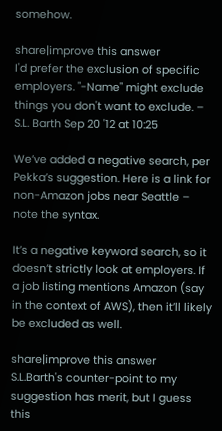somehow.

share|improve this answer
I'd prefer the exclusion of specific employers. "-Name" might exclude things you don't want to exclude. – S.L. Barth Sep 20 '12 at 10:25

We’ve added a negative search, per Pekka’s suggestion. Here is a link for non-Amazon jobs near Seattle – note the syntax.

It’s a negative keyword search, so it doesn’t strictly look at employers. If a job listing mentions Amazon (say in the context of AWS), then it’ll likely be excluded as well.

share|improve this answer
S.L.Barth's counter-point to my suggestion has merit, but I guess this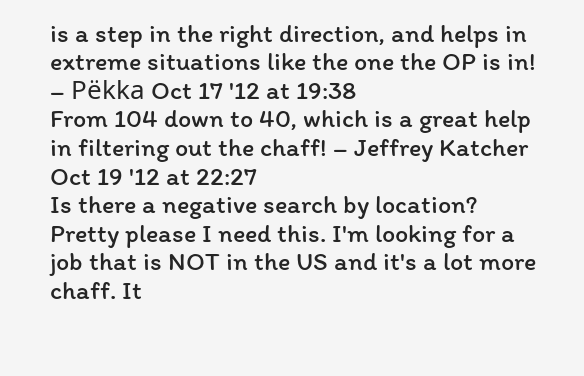is a step in the right direction, and helps in extreme situations like the one the OP is in! – Pëkka Oct 17 '12 at 19:38
From 104 down to 40, which is a great help in filtering out the chaff! – Jeffrey Katcher Oct 19 '12 at 22:27
Is there a negative search by location? Pretty please I need this. I'm looking for a job that is NOT in the US and it's a lot more chaff. It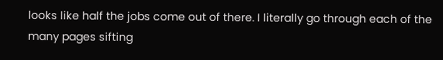looks like half the jobs come out of there. I literally go through each of the many pages sifting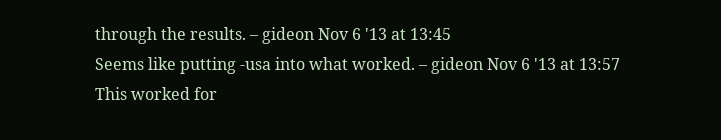through the results. – gideon Nov 6 '13 at 13:45
Seems like putting -usa into what worked. – gideon Nov 6 '13 at 13:57
This worked for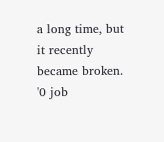a long time, but it recently became broken. '0 job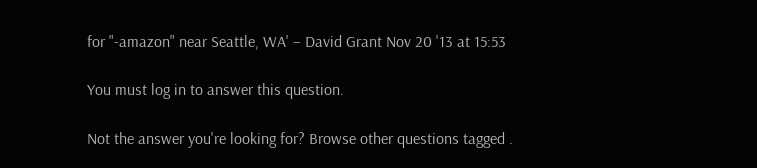for "-amazon" near Seattle, WA' – David Grant Nov 20 '13 at 15:53

You must log in to answer this question.

Not the answer you're looking for? Browse other questions tagged .